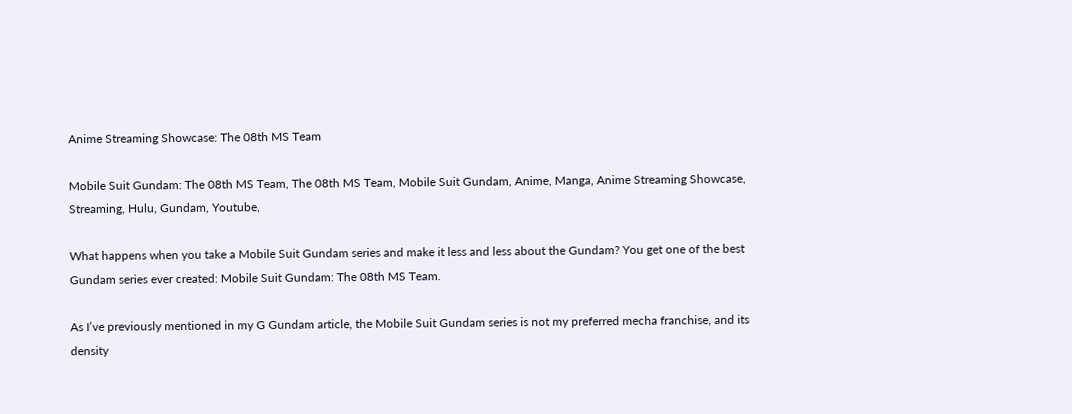Anime Streaming Showcase: The 08th MS Team

Mobile Suit Gundam: The 08th MS Team, The 08th MS Team, Mobile Suit Gundam, Anime, Manga, Anime Streaming Showcase, Streaming, Hulu, Gundam, Youtube,

What happens when you take a Mobile Suit Gundam series and make it less and less about the Gundam? You get one of the best Gundam series ever created: Mobile Suit Gundam: The 08th MS Team.

As I’ve previously mentioned in my G Gundam article, the Mobile Suit Gundam series is not my preferred mecha franchise, and its density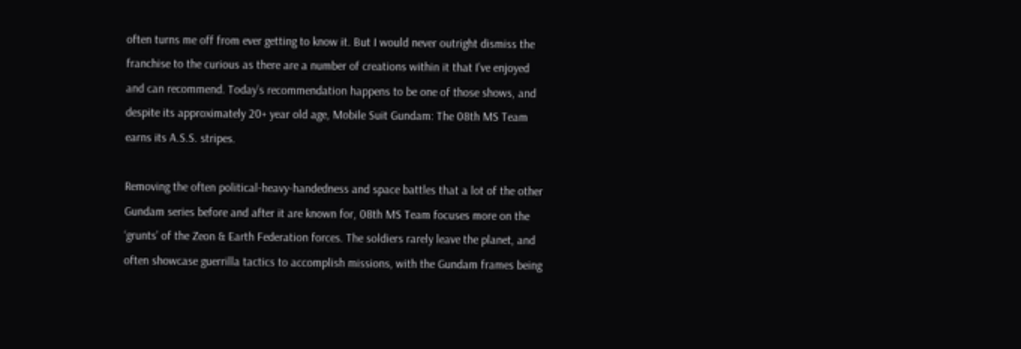often turns me off from ever getting to know it. But I would never outright dismiss the franchise to the curious as there are a number of creations within it that I’ve enjoyed and can recommend. Today’s recommendation happens to be one of those shows, and despite its approximately 20+ year old age, Mobile Suit Gundam: The 08th MS Team earns its A.S.S. stripes.

Removing the often political-heavy-handedness and space battles that a lot of the other Gundam series before and after it are known for, 08th MS Team focuses more on the ‘grunts’ of the Zeon & Earth Federation forces. The soldiers rarely leave the planet, and often showcase guerrilla tactics to accomplish missions, with the Gundam frames being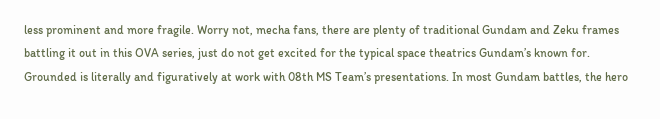less prominent and more fragile. Worry not, mecha fans, there are plenty of traditional Gundam and Zeku frames battling it out in this OVA series, just do not get excited for the typical space theatrics Gundam’s known for. Grounded is literally and figuratively at work with 08th MS Team’s presentations. In most Gundam battles, the hero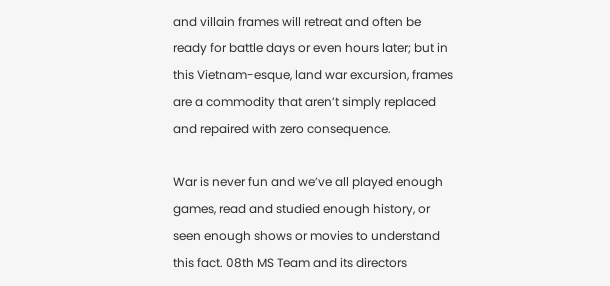and villain frames will retreat and often be ready for battle days or even hours later; but in this Vietnam-esque, land war excursion, frames are a commodity that aren’t simply replaced and repaired with zero consequence.

War is never fun and we’ve all played enough games, read and studied enough history, or seen enough shows or movies to understand this fact. 08th MS Team and its directors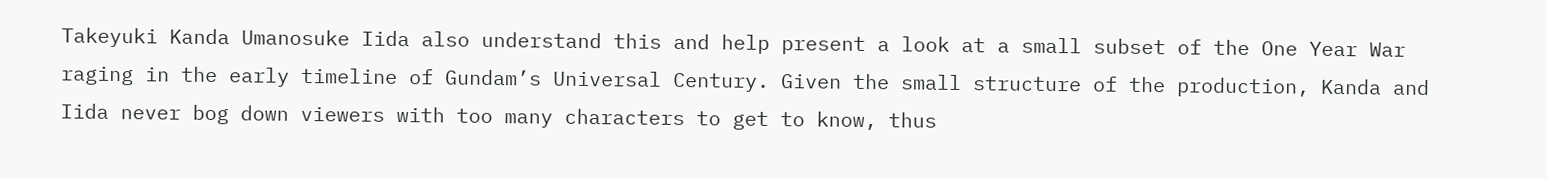Takeyuki Kanda Umanosuke Iida also understand this and help present a look at a small subset of the One Year War raging in the early timeline of Gundam’s Universal Century. Given the small structure of the production, Kanda and Iida never bog down viewers with too many characters to get to know, thus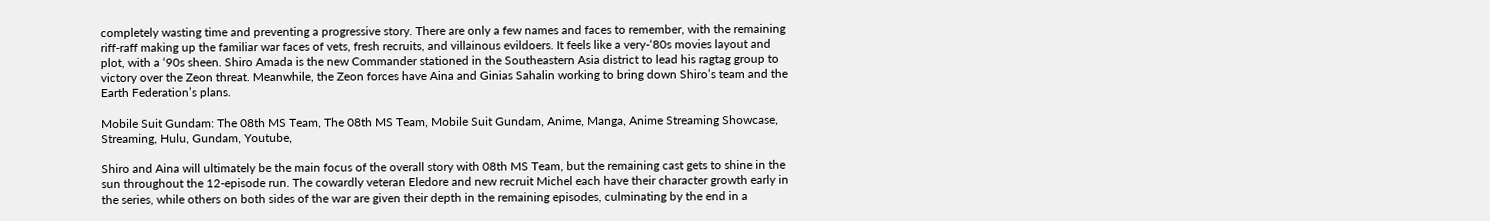completely wasting time and preventing a progressive story. There are only a few names and faces to remember, with the remaining riff-raff making up the familiar war faces of vets, fresh recruits, and villainous evildoers. It feels like a very-‘80s movies layout and plot, with a ‘90s sheen. Shiro Amada is the new Commander stationed in the Southeastern Asia district to lead his ragtag group to victory over the Zeon threat. Meanwhile, the Zeon forces have Aina and Ginias Sahalin working to bring down Shiro’s team and the Earth Federation’s plans.

Mobile Suit Gundam: The 08th MS Team, The 08th MS Team, Mobile Suit Gundam, Anime, Manga, Anime Streaming Showcase, Streaming, Hulu, Gundam, Youtube,

Shiro and Aina will ultimately be the main focus of the overall story with 08th MS Team, but the remaining cast gets to shine in the sun throughout the 12-episode run. The cowardly veteran Eledore and new recruit Michel each have their character growth early in the series, while others on both sides of the war are given their depth in the remaining episodes, culminating by the end in a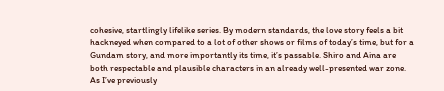cohesive, startlingly lifelike series. By modern standards, the love story feels a bit hackneyed when compared to a lot of other shows or films of today’s time, but for a Gundam story, and more importantly its time, it’s passable. Shiro and Aina are both respectable and plausible characters in an already well-presented war zone. As I’ve previously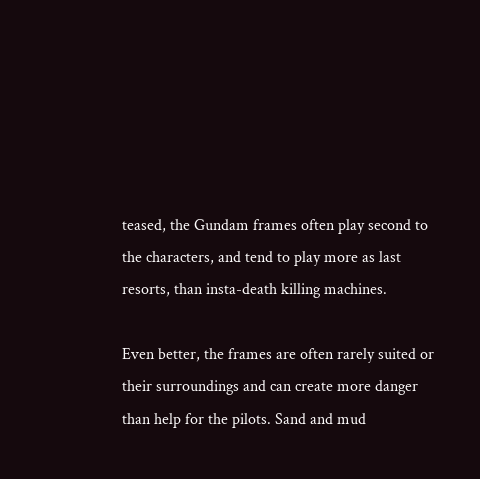teased, the Gundam frames often play second to the characters, and tend to play more as last resorts, than insta-death killing machines.

Even better, the frames are often rarely suited or their surroundings and can create more danger than help for the pilots. Sand and mud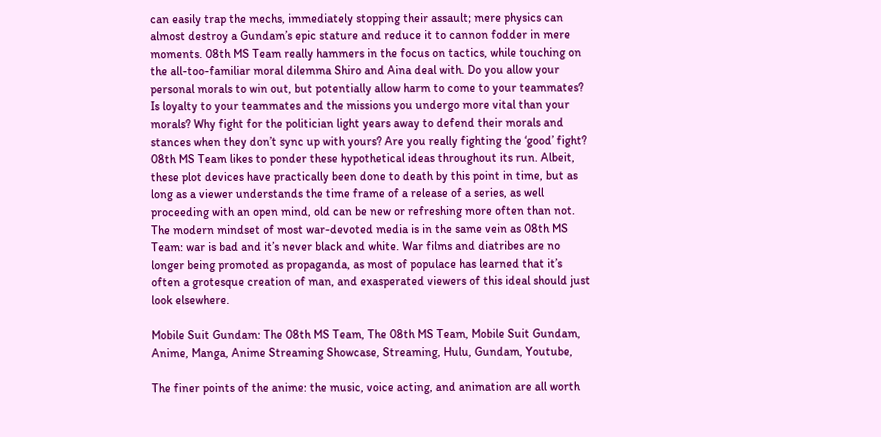can easily trap the mechs, immediately stopping their assault; mere physics can almost destroy a Gundam’s epic stature and reduce it to cannon fodder in mere moments. 08th MS Team really hammers in the focus on tactics, while touching on the all-too-familiar moral dilemma Shiro and Aina deal with. Do you allow your personal morals to win out, but potentially allow harm to come to your teammates? Is loyalty to your teammates and the missions you undergo more vital than your morals? Why fight for the politician light years away to defend their morals and stances when they don’t sync up with yours? Are you really fighting the ‘good’ fight? 08th MS Team likes to ponder these hypothetical ideas throughout its run. Albeit, these plot devices have practically been done to death by this point in time, but as long as a viewer understands the time frame of a release of a series, as well proceeding with an open mind, old can be new or refreshing more often than not. The modern mindset of most war-devoted media is in the same vein as 08th MS Team: war is bad and it’s never black and white. War films and diatribes are no longer being promoted as propaganda, as most of populace has learned that it’s often a grotesque creation of man, and exasperated viewers of this ideal should just look elsewhere.

Mobile Suit Gundam: The 08th MS Team, The 08th MS Team, Mobile Suit Gundam, Anime, Manga, Anime Streaming Showcase, Streaming, Hulu, Gundam, Youtube,

The finer points of the anime: the music, voice acting, and animation are all worth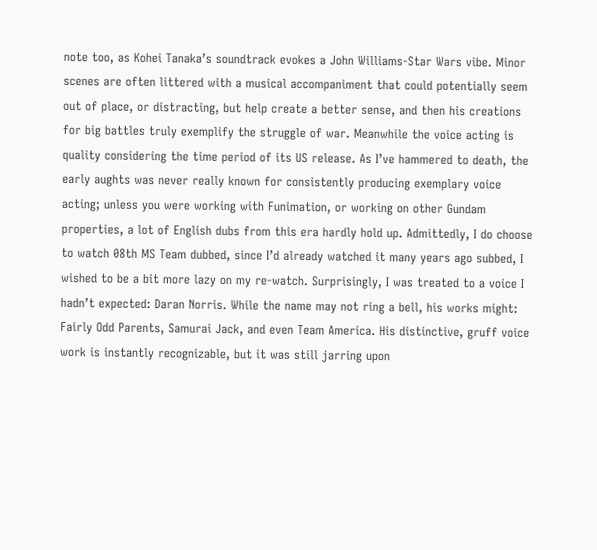note too, as Kohei Tanaka’s soundtrack evokes a John Williams-Star Wars vibe. Minor scenes are often littered with a musical accompaniment that could potentially seem out of place, or distracting, but help create a better sense, and then his creations for big battles truly exemplify the struggle of war. Meanwhile the voice acting is quality considering the time period of its US release. As I’ve hammered to death, the early aughts was never really known for consistently producing exemplary voice acting; unless you were working with Funimation, or working on other Gundam properties, a lot of English dubs from this era hardly hold up. Admittedly, I do choose to watch 08th MS Team dubbed, since I’d already watched it many years ago subbed, I wished to be a bit more lazy on my re-watch. Surprisingly, I was treated to a voice I hadn’t expected: Daran Norris. While the name may not ring a bell, his works might: Fairly Odd Parents, Samurai Jack, and even Team America. His distinctive, gruff voice work is instantly recognizable, but it was still jarring upon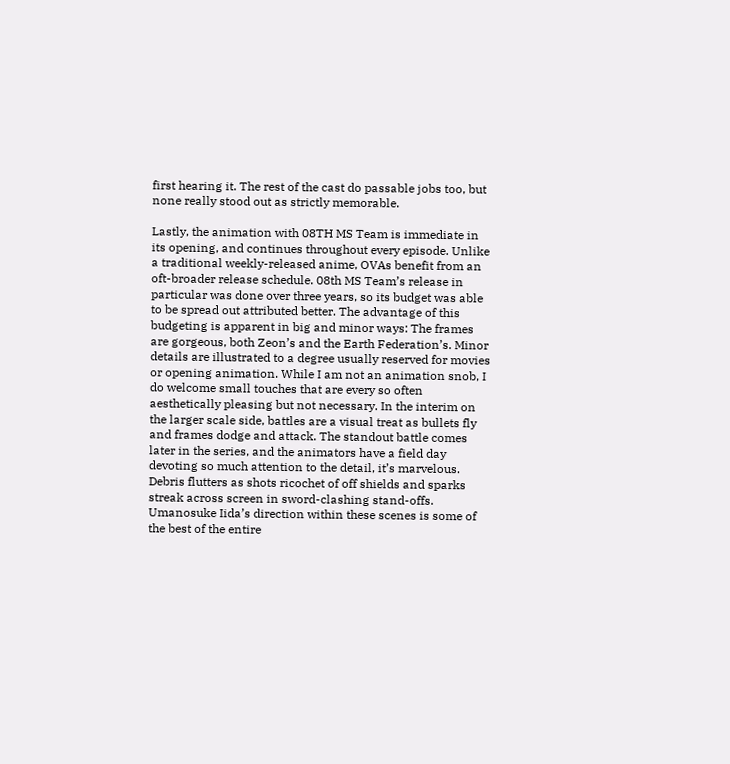first hearing it. The rest of the cast do passable jobs too, but none really stood out as strictly memorable.

Lastly, the animation with 08TH MS Team is immediate in its opening, and continues throughout every episode. Unlike a traditional weekly-released anime, OVAs benefit from an oft-broader release schedule. 08th MS Team’s release in particular was done over three years, so its budget was able to be spread out attributed better. The advantage of this budgeting is apparent in big and minor ways: The frames are gorgeous, both Zeon’s and the Earth Federation’s. Minor details are illustrated to a degree usually reserved for movies or opening animation. While I am not an animation snob, I do welcome small touches that are every so often aesthetically pleasing but not necessary. In the interim on the larger scale side, battles are a visual treat as bullets fly and frames dodge and attack. The standout battle comes later in the series, and the animators have a field day devoting so much attention to the detail, it’s marvelous. Debris flutters as shots ricochet of off shields and sparks streak across screen in sword-clashing stand-offs. Umanosuke Iida’s direction within these scenes is some of the best of the entire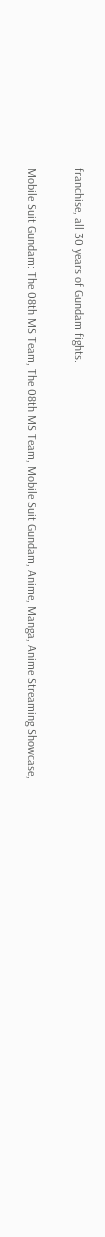franchise, all 30 years of Gundam fights.

Mobile Suit Gundam: The 08th MS Team, The 08th MS Team, Mobile Suit Gundam, Anime, Manga, Anime Streaming Showcase,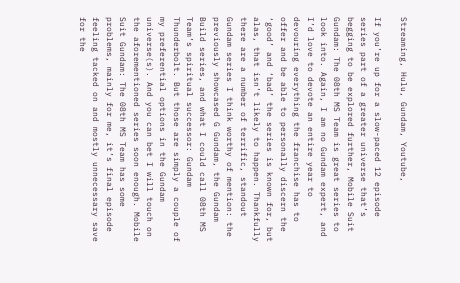Streaming, Hulu, Gundam, Youtube,

If you’re up for a slow-paced 12 episode series part of a greater universe that’s begging to be explored further, Mobile Suit Gundam: The 08th MS Team is great series to look into. Again, I am no Gundam expert, and I’d love to devote an entire year to devouring everything the franchise has to offer and be able to personally discern the ‘good’ and ‘bad’ the series is known for, but alas, that isn’t likely to happen. Thankfully there are a number of terrific, standout Gundam series I think worthy of mention: the previously showcased G Gundam, the Gundam Build series, and what I could call 08th MS Team’s spiritual successor: Gundam Thunderbolt. But those are simply a couple of my preferential options in the Gundam universe(s). And you can bet I will touch on the aforementioned series soon enough. Mobile Suit Gundam: The 08th MS Team has some problems, mainly for me, it’s final episode feeling tacked on and mostly unnecessary save for the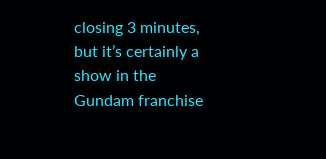closing 3 minutes, but it’s certainly a show in the Gundam franchise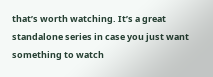that’s worth watching. It’s a great standalone series in case you just want something to watch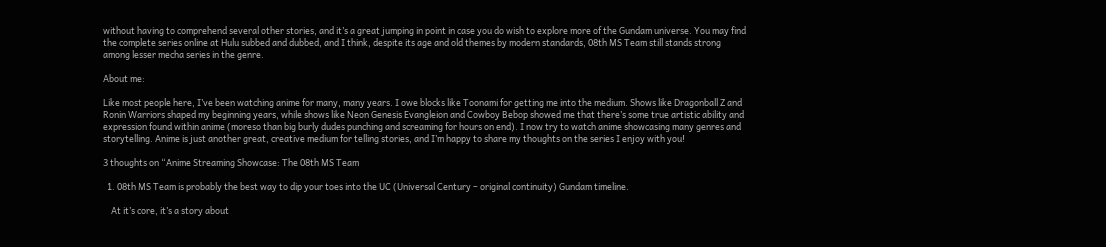without having to comprehend several other stories, and it’s a great jumping in point in case you do wish to explore more of the Gundam universe. You may find the complete series online at Hulu subbed and dubbed, and I think, despite its age and old themes by modern standards, 08th MS Team still stands strong among lesser mecha series in the genre.

About me:

Like most people here, I’ve been watching anime for many, many years. I owe blocks like Toonami for getting me into the medium. Shows like Dragonball Z and Ronin Warriors shaped my beginning years, while shows like Neon Genesis Evangleion and Cowboy Bebop showed me that there’s some true artistic ability and expression found within anime (moreso than big burly dudes punching and screaming for hours on end). I now try to watch anime showcasing many genres and storytelling. Anime is just another great, creative medium for telling stories, and I’m happy to share my thoughts on the series I enjoy with you!

3 thoughts on “Anime Streaming Showcase: The 08th MS Team

  1. 08th MS Team is probably the best way to dip your toes into the UC (Universal Century – original continuity) Gundam timeline.

    At it’s core, it’s a story about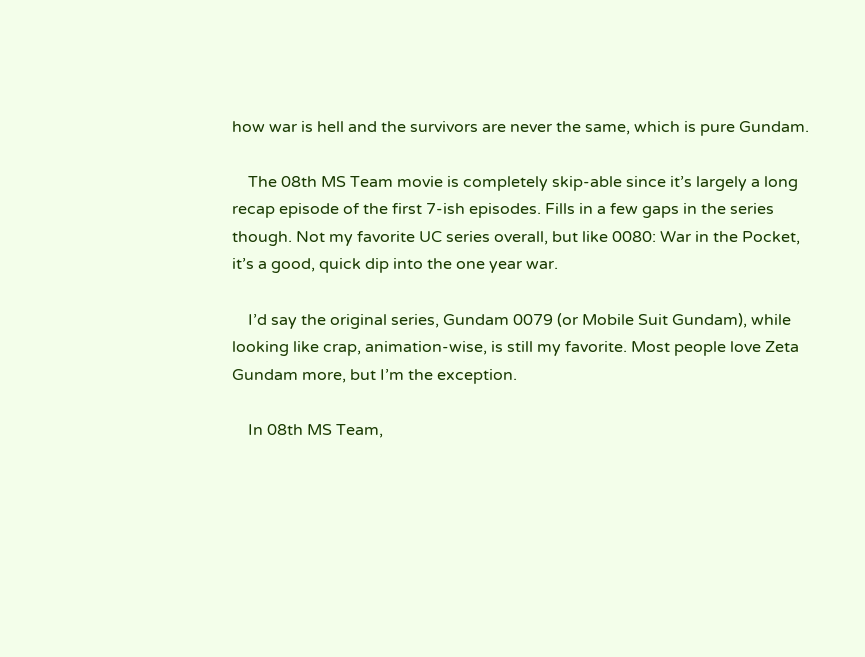how war is hell and the survivors are never the same, which is pure Gundam.

    The 08th MS Team movie is completely skip-able since it’s largely a long recap episode of the first 7-ish episodes. Fills in a few gaps in the series though. Not my favorite UC series overall, but like 0080: War in the Pocket, it’s a good, quick dip into the one year war.

    I’d say the original series, Gundam 0079 (or Mobile Suit Gundam), while looking like crap, animation-wise, is still my favorite. Most people love Zeta Gundam more, but I’m the exception.

    In 08th MS Team,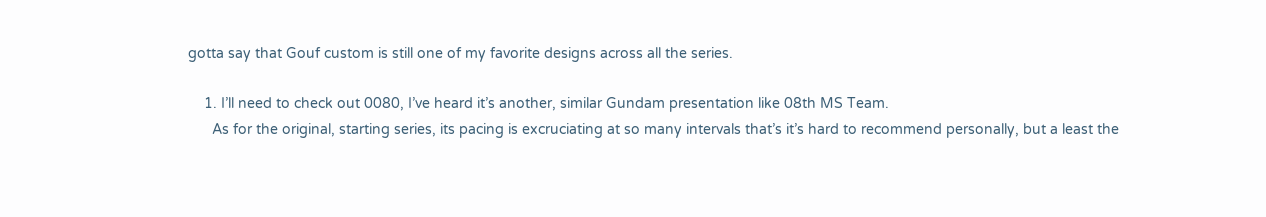gotta say that Gouf custom is still one of my favorite designs across all the series.

    1. I’ll need to check out 0080, I’ve heard it’s another, similar Gundam presentation like 08th MS Team.
      As for the original, starting series, its pacing is excruciating at so many intervals that’s it’s hard to recommend personally, but a least the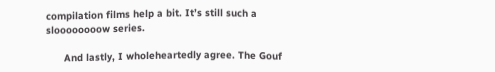compilation films help a bit. It’s still such a sloooooooow series.

      And lastly, I wholeheartedly agree. The Gouf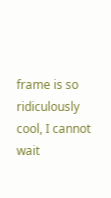frame is so ridiculously cool, I cannot wait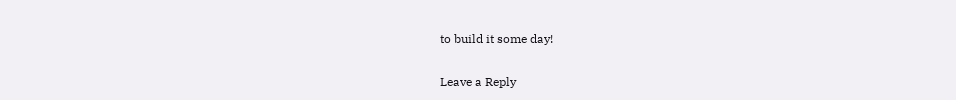to build it some day!

Leave a Reply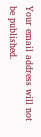Your email address will not be published.